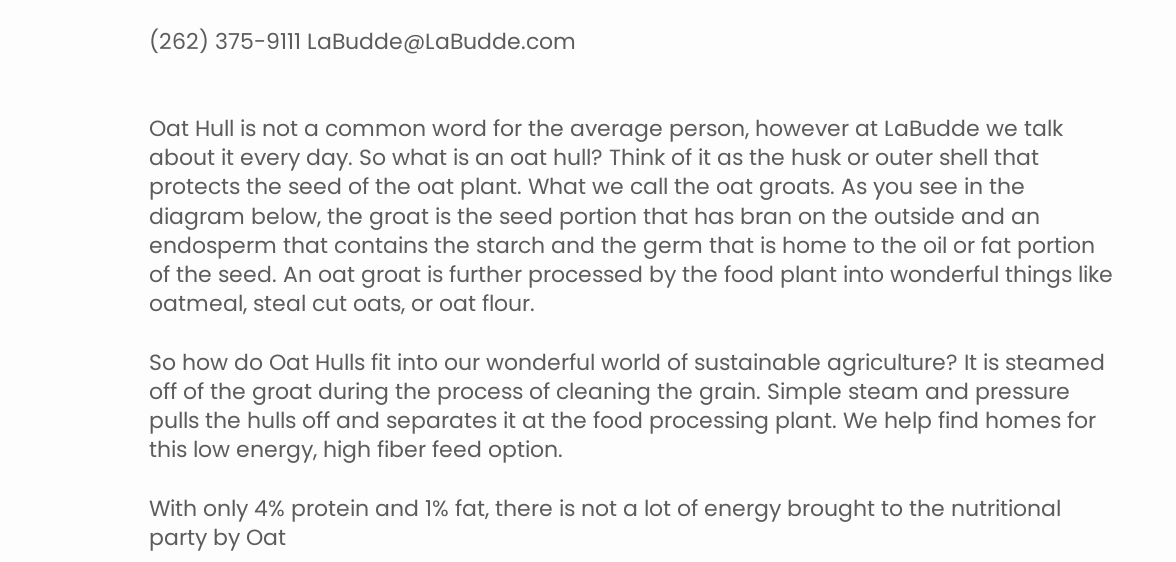(262) 375-9111 LaBudde@LaBudde.com


Oat Hull is not a common word for the average person, however at LaBudde we talk about it every day. So what is an oat hull? Think of it as the husk or outer shell that protects the seed of the oat plant. What we call the oat groats. As you see in the diagram below, the groat is the seed portion that has bran on the outside and an endosperm that contains the starch and the germ that is home to the oil or fat portion of the seed. An oat groat is further processed by the food plant into wonderful things like oatmeal, steal cut oats, or oat flour.

So how do Oat Hulls fit into our wonderful world of sustainable agriculture? It is steamed off of the groat during the process of cleaning the grain. Simple steam and pressure pulls the hulls off and separates it at the food processing plant. We help find homes for this low energy, high fiber feed option.

With only 4% protein and 1% fat, there is not a lot of energy brought to the nutritional party by Oat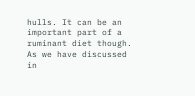hulls. It can be an important part of a ruminant diet though. As we have discussed in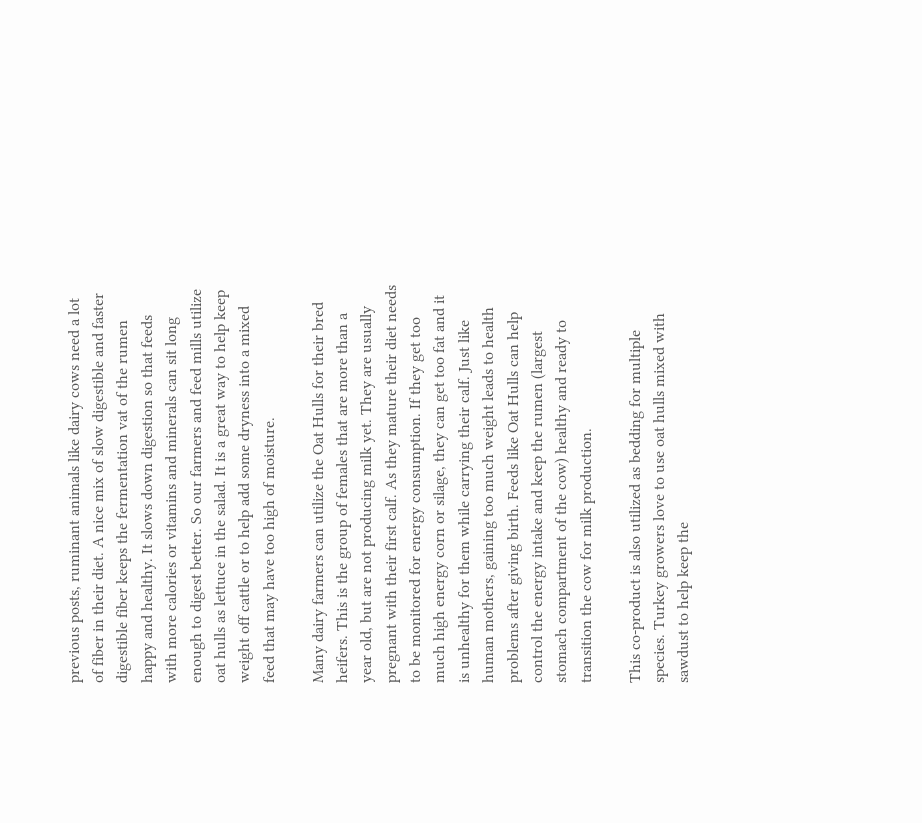previous posts, ruminant animals like dairy cows need a lot of fiber in their diet. A nice mix of slow digestible and faster digestible fiber keeps the fermentation vat of the rumen happy and healthy. It slows down digestion so that feeds with more calories or vitamins and minerals can sit long enough to digest better. So our farmers and feed mills utilize oat hulls as lettuce in the salad. It is a great way to help keep weight off cattle or to help add some dryness into a mixed feed that may have too high of moisture.

Many dairy farmers can utilize the Oat Hulls for their bred heifers. This is the group of females that are more than a year old, but are not producing milk yet. They are usually pregnant with their first calf. As they mature their diet needs to be monitored for energy consumption. If they get too much high energy corn or silage, they can get too fat and it is unhealthy for them while carrying their calf. Just like human mothers, gaining too much weight leads to health problems after giving birth. Feeds like Oat Hulls can help control the energy intake and keep the rumen (largest stomach compartment of the cow) healthy and ready to transition the cow for milk production.

This co-product is also utilized as bedding for multiple species. Turkey growers love to use oat hulls mixed with sawdust to help keep the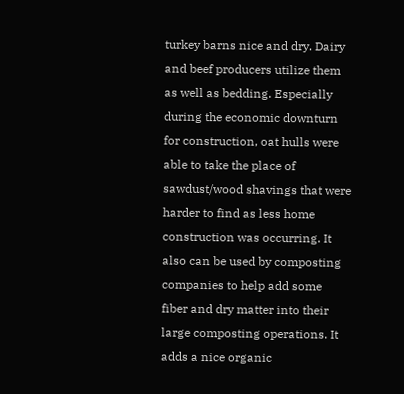turkey barns nice and dry. Dairy and beef producers utilize them as well as bedding. Especially during the economic downturn for construction, oat hulls were able to take the place of sawdust/wood shavings that were harder to find as less home construction was occurring. It also can be used by composting companies to help add some fiber and dry matter into their large composting operations. It adds a nice organic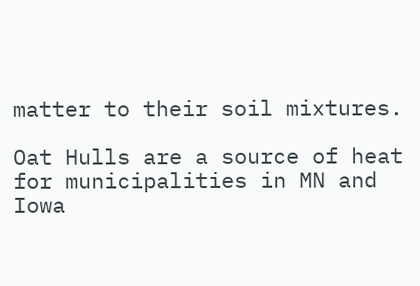matter to their soil mixtures.

Oat Hulls are a source of heat for municipalities in MN and Iowa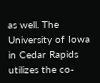as well. The University of Iowa in Cedar Rapids utilizes the co-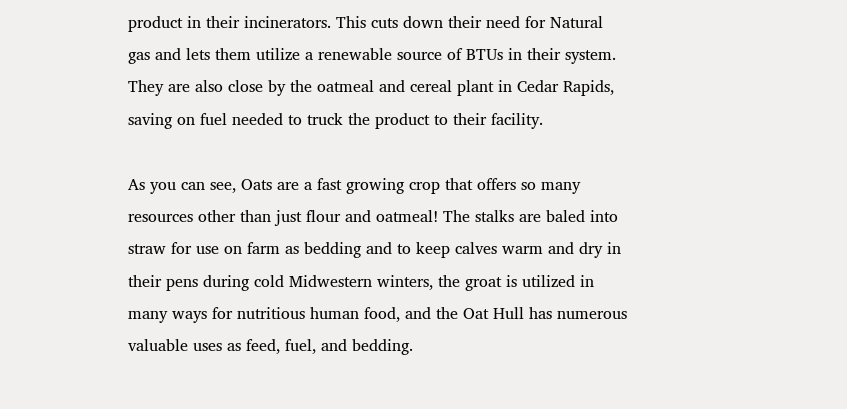product in their incinerators. This cuts down their need for Natural gas and lets them utilize a renewable source of BTUs in their system. They are also close by the oatmeal and cereal plant in Cedar Rapids, saving on fuel needed to truck the product to their facility.

As you can see, Oats are a fast growing crop that offers so many resources other than just flour and oatmeal! The stalks are baled into straw for use on farm as bedding and to keep calves warm and dry in their pens during cold Midwestern winters, the groat is utilized in many ways for nutritious human food, and the Oat Hull has numerous valuable uses as feed, fuel, and bedding.